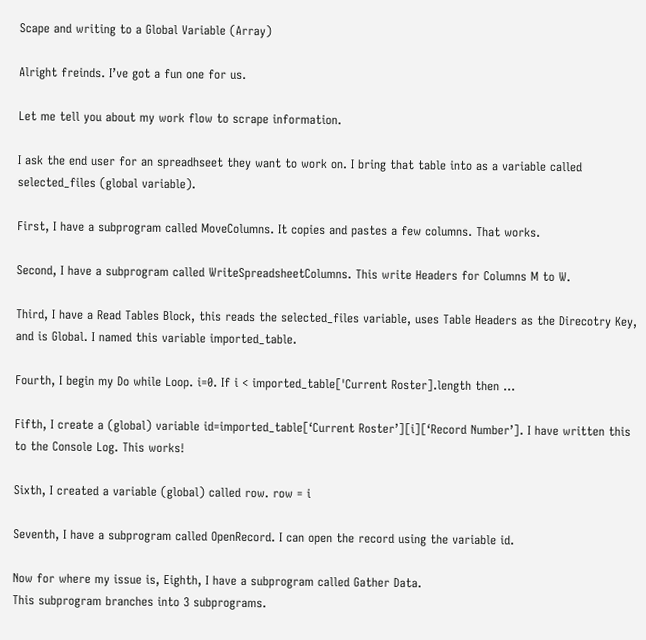Scape and writing to a Global Variable (Array)

Alright freinds. I’ve got a fun one for us.

Let me tell you about my work flow to scrape information.

I ask the end user for an spreadhseet they want to work on. I bring that table into as a variable called selected_files (global variable).

First, I have a subprogram called MoveColumns. It copies and pastes a few columns. That works.

Second, I have a subprogram called WriteSpreadsheetColumns. This write Headers for Columns M to W.

Third, I have a Read Tables Block, this reads the selected_files variable, uses Table Headers as the Direcotry Key, and is Global. I named this variable imported_table.

Fourth, I begin my Do while Loop. i=0. If i < imported_table['Current Roster].length then …

Fifth, I create a (global) variable id=imported_table[‘Current Roster’][i][‘Record Number’]. I have written this to the Console Log. This works!

Sixth, I created a variable (global) called row. row = i

Seventh, I have a subprogram called OpenRecord. I can open the record using the variable id.

Now for where my issue is, Eighth, I have a subprogram called Gather Data.
This subprogram branches into 3 subprograms.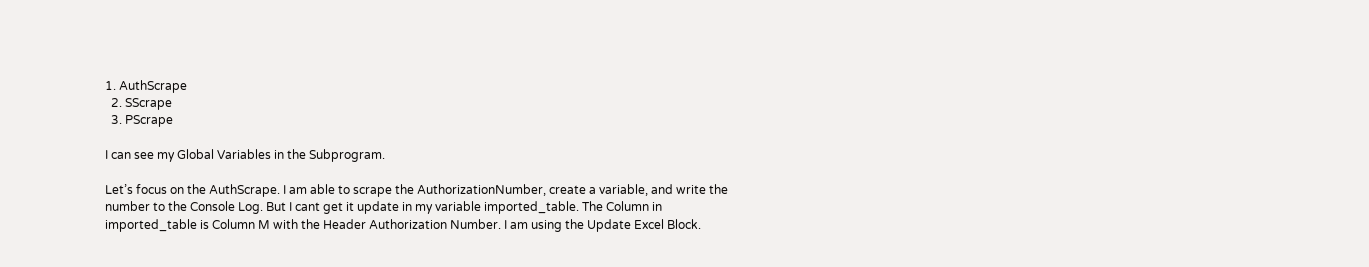1. AuthScrape
  2. SScrape
  3. PScrape

I can see my Global Variables in the Subprogram.

Let’s focus on the AuthScrape. I am able to scrape the AuthorizationNumber, create a variable, and write the number to the Console Log. But I cant get it update in my variable imported_table. The Column in imported_table is Column M with the Header Authorization Number. I am using the Update Excel Block.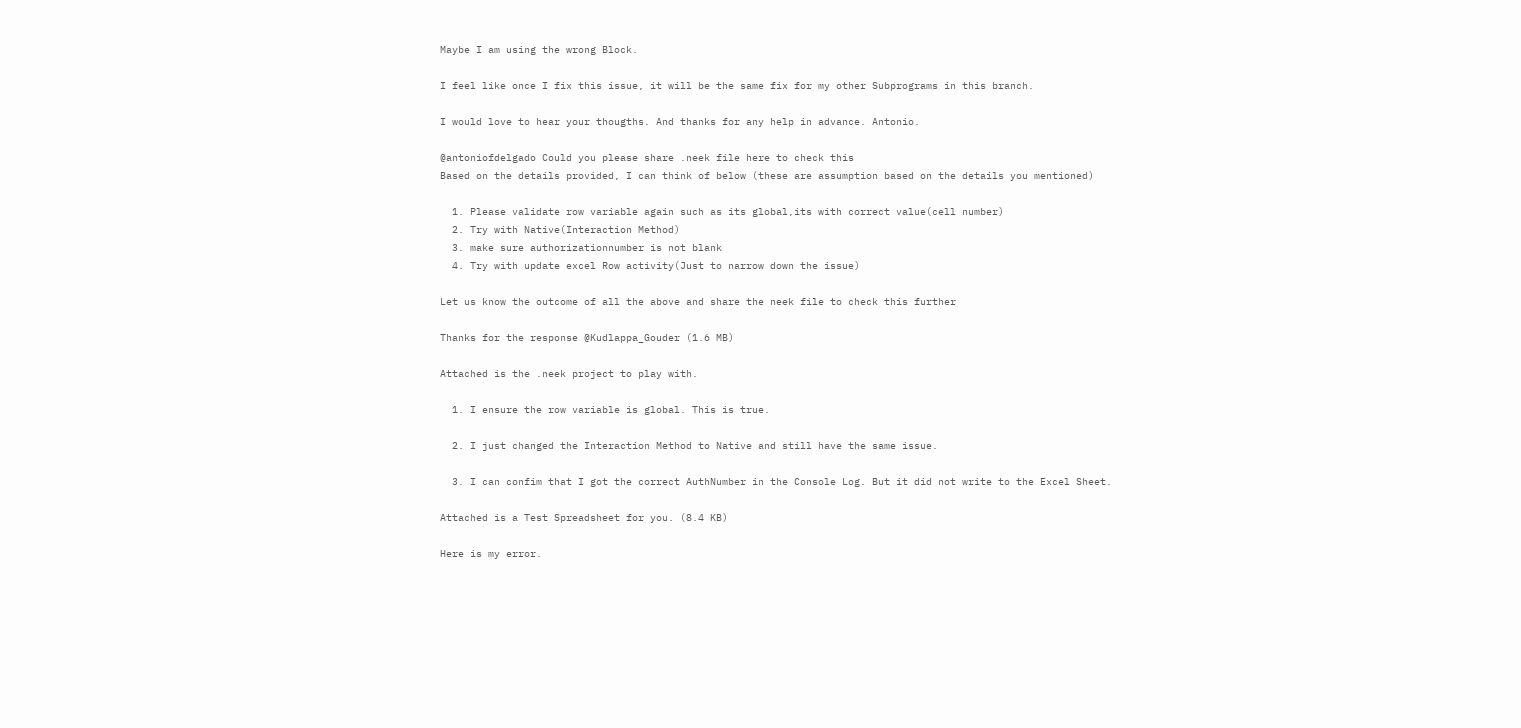Maybe I am using the wrong Block.

I feel like once I fix this issue, it will be the same fix for my other Subprograms in this branch.

I would love to hear your thougths. And thanks for any help in advance. Antonio.

@antoniofdelgado Could you please share .neek file here to check this
Based on the details provided, I can think of below (these are assumption based on the details you mentioned)

  1. Please validate row variable again such as its global,its with correct value(cell number)
  2. Try with Native(Interaction Method)
  3. make sure authorizationnumber is not blank
  4. Try with update excel Row activity(Just to narrow down the issue)

Let us know the outcome of all the above and share the neek file to check this further

Thanks for the response @Kudlappa_Gouder (1.6 MB)

Attached is the .neek project to play with.

  1. I ensure the row variable is global. This is true.

  2. I just changed the Interaction Method to Native and still have the same issue.

  3. I can confim that I got the correct AuthNumber in the Console Log. But it did not write to the Excel Sheet.

Attached is a Test Spreadsheet for you. (8.4 KB)

Here is my error.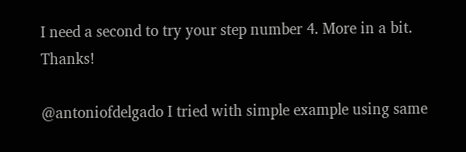I need a second to try your step number 4. More in a bit. Thanks!

@antoniofdelgado I tried with simple example using same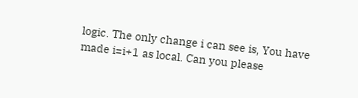logic. The only change i can see is, You have made i=i+1 as local. Can you please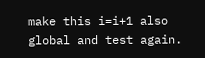make this i=i+1 also global and test again.